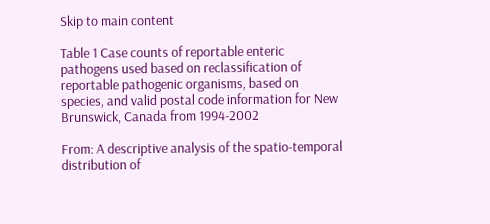Skip to main content

Table 1 Case counts of reportable enteric pathogens used based on reclassification of reportable pathogenic organisms, based on species, and valid postal code information for New Brunswick, Canada from 1994-2002

From: A descriptive analysis of the spatio-temporal distribution of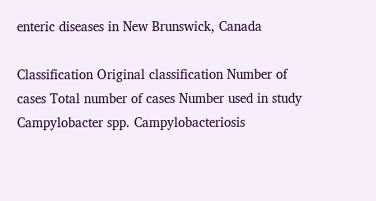enteric diseases in New Brunswick, Canada

Classification Original classification Number of cases Total number of cases Number used in study
Campylobacter spp. Campylobacteriosis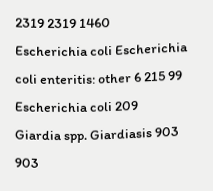2319 2319 1460
Escherichia coli Escherichia coli enteritis: other 6 215 99
Escherichia coli 209
Giardia spp. Giardiasis 903 903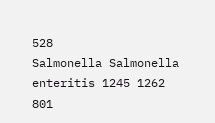528
Salmonella Salmonella enteritis 1245 1262 801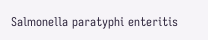Salmonella paratyphi enteritis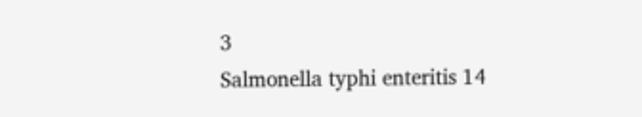3
Salmonella typhi enteritis 14